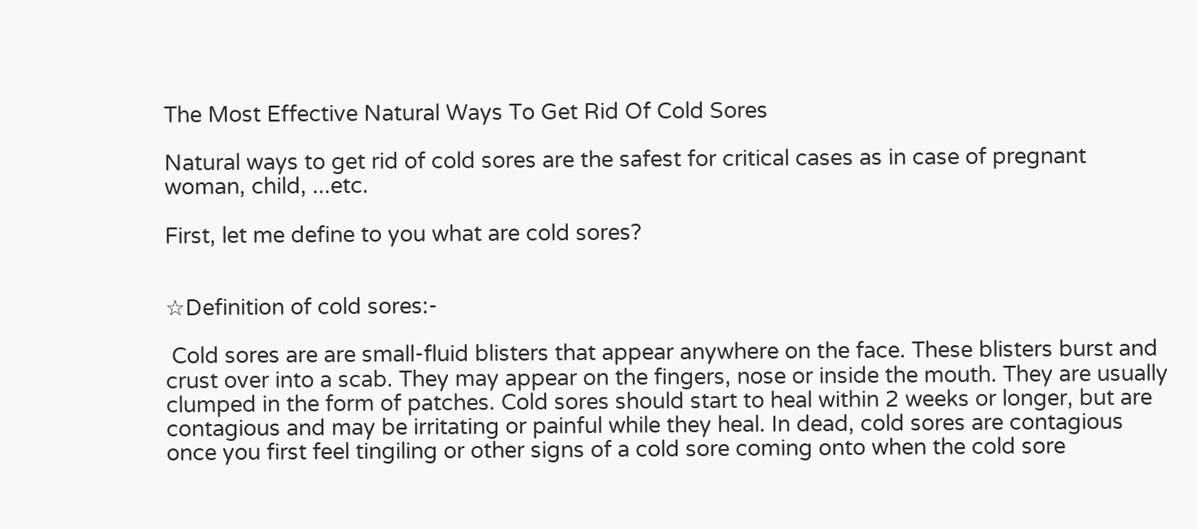The Most Effective Natural Ways To Get Rid Of Cold Sores

Natural ways to get rid of cold sores are the safest for critical cases as in case of pregnant woman, child, ...etc.

First, let me define to you what are cold sores?


☆Definition of cold sores:-

 Cold sores are are small-fluid blisters that appear anywhere on the face. These blisters burst and crust over into a scab. They may appear on the fingers, nose or inside the mouth. They are usually clumped in the form of patches. Cold sores should start to heal within 2 weeks or longer, but are contagious and may be irritating or painful while they heal. In dead, cold sores are contagious once you first feel tingiling or other signs of a cold sore coming onto when the cold sore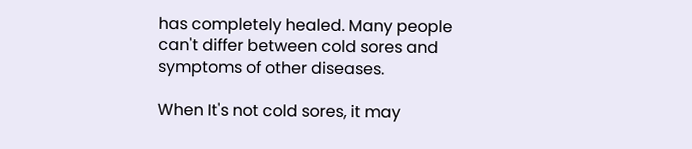has completely healed. Many people can't differ between cold sores and symptoms of other diseases.

When It's not cold sores, it may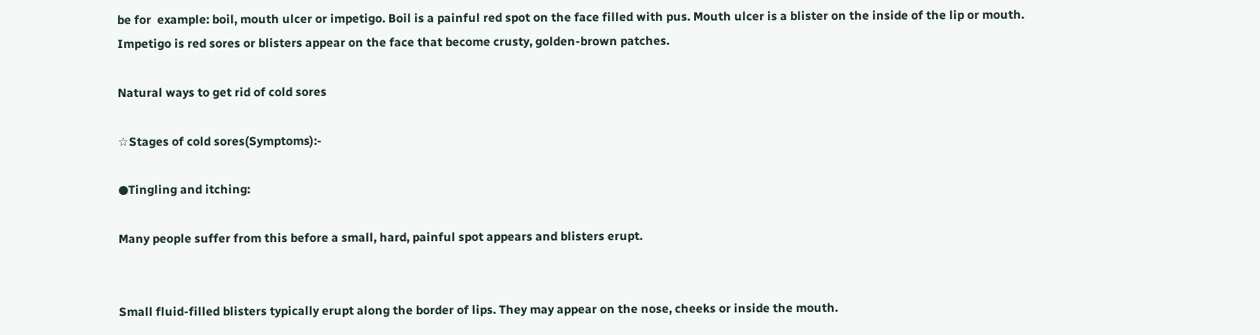be for  example: boil, mouth ulcer or impetigo. Boil is a painful red spot on the face filled with pus. Mouth ulcer is a blister on the inside of the lip or mouth. Impetigo is red sores or blisters appear on the face that become crusty, golden-brown patches.

Natural ways to get rid of cold sores

☆Stages of cold sores(Symptoms):-

●Tingling and itching:

Many people suffer from this before a small, hard, painful spot appears and blisters erupt.


Small fluid-filled blisters typically erupt along the border of lips. They may appear on the nose, cheeks or inside the mouth.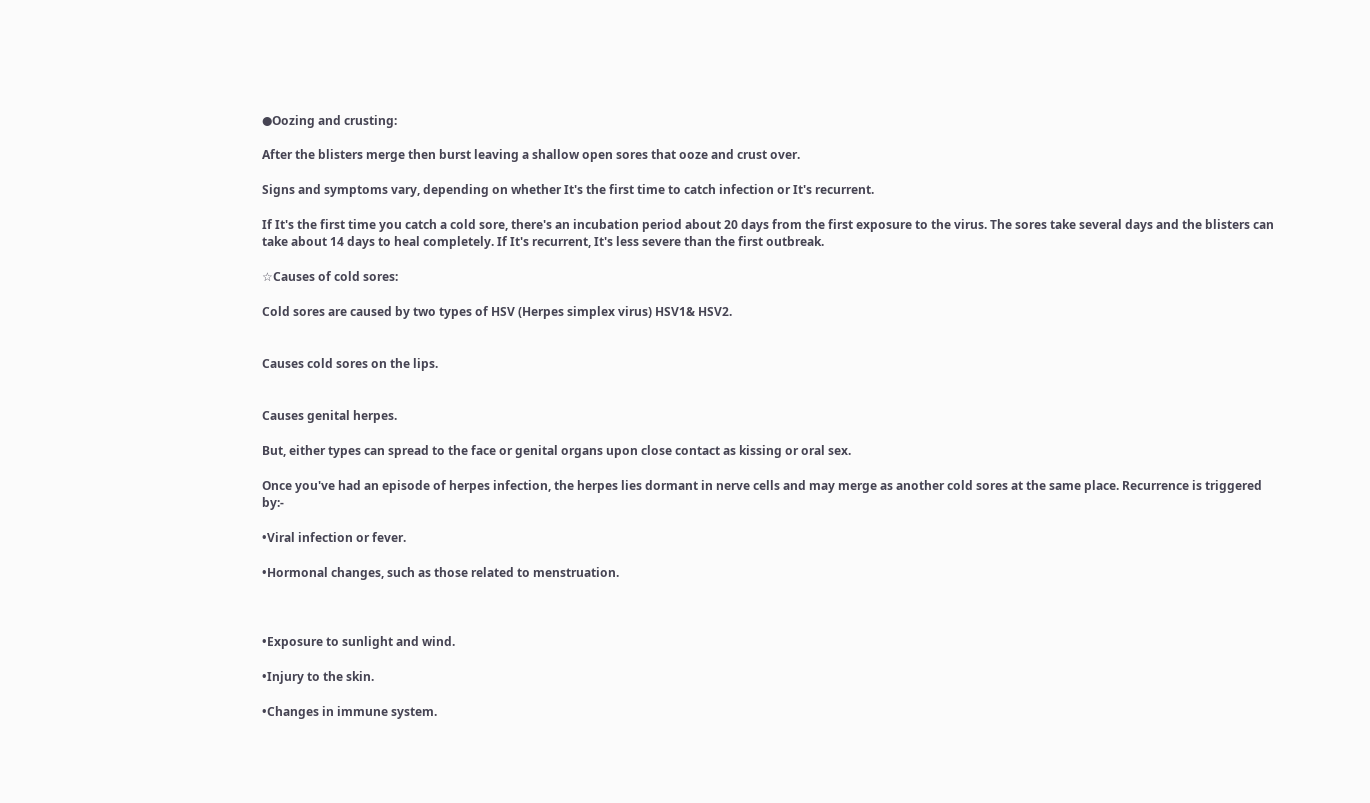●Oozing and crusting:

After the blisters merge then burst leaving a shallow open sores that ooze and crust over.

Signs and symptoms vary, depending on whether It's the first time to catch infection or It's recurrent.

If It's the first time you catch a cold sore, there's an incubation period about 20 days from the first exposure to the virus. The sores take several days and the blisters can take about 14 days to heal completely. If It's recurrent, It's less severe than the first outbreak.

☆Causes of cold sores:

Cold sores are caused by two types of HSV (Herpes simplex virus) HSV1& HSV2.


Causes cold sores on the lips.


Causes genital herpes.

But, either types can spread to the face or genital organs upon close contact as kissing or oral sex.

Once you've had an episode of herpes infection, the herpes lies dormant in nerve cells and may merge as another cold sores at the same place. Recurrence is triggered  by:-

•Viral infection or fever.

•Hormonal changes, such as those related to menstruation.



•Exposure to sunlight and wind.

•Injury to the skin.

•Changes in immune system.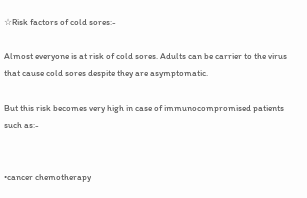☆Risk factors of cold sores:-

Almost everyone is at risk of cold sores. Adults can be carrier to the virus that cause cold sores despite they are asymptomatic.

But this risk becomes very high in case of immunocompromised patients such as:-


•cancer chemotherapy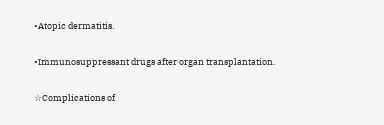•Atopic dermatitis.

•Immunosuppressant drugs after organ transplantation.

☆Complications of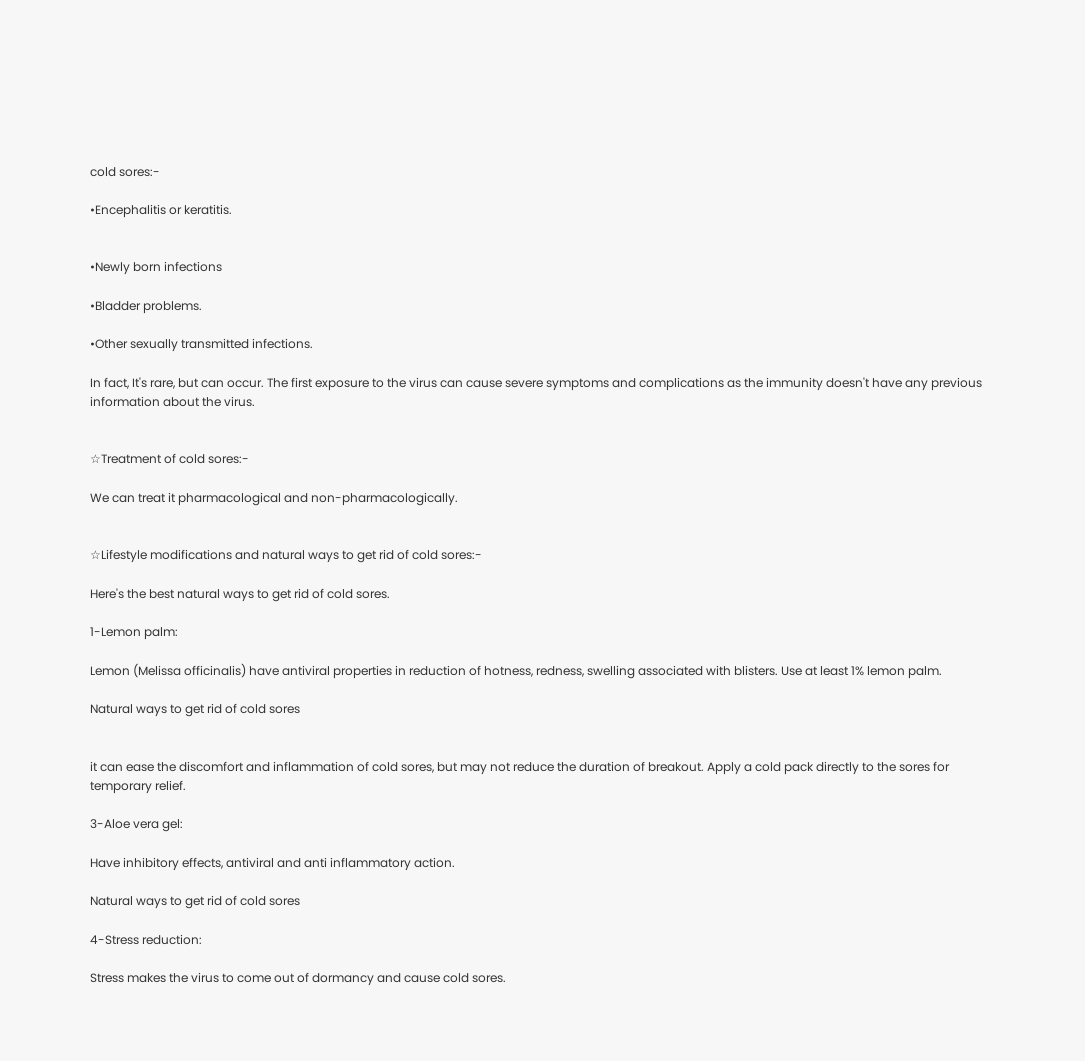cold sores:-

•Encephalitis or keratitis.


•Newly born infections

•Bladder problems.

•Other sexually transmitted infections.

In fact, It's rare, but can occur. The first exposure to the virus can cause severe symptoms and complications as the immunity doesn't have any previous information about the virus.


☆Treatment of cold sores:-

We can treat it pharmacological and non-pharmacologically.


☆Lifestyle modifications and natural ways to get rid of cold sores:-

Here's the best natural ways to get rid of cold sores.

1-Lemon palm:

Lemon (Melissa officinalis) have antiviral properties in reduction of hotness, redness, swelling associated with blisters. Use at least 1% lemon palm.

Natural ways to get rid of cold sores


it can ease the discomfort and inflammation of cold sores, but may not reduce the duration of breakout. Apply a cold pack directly to the sores for temporary relief.

3-Aloe vera gel:

Have inhibitory effects, antiviral and anti inflammatory action.

Natural ways to get rid of cold sores

4-Stress reduction:

Stress makes the virus to come out of dormancy and cause cold sores.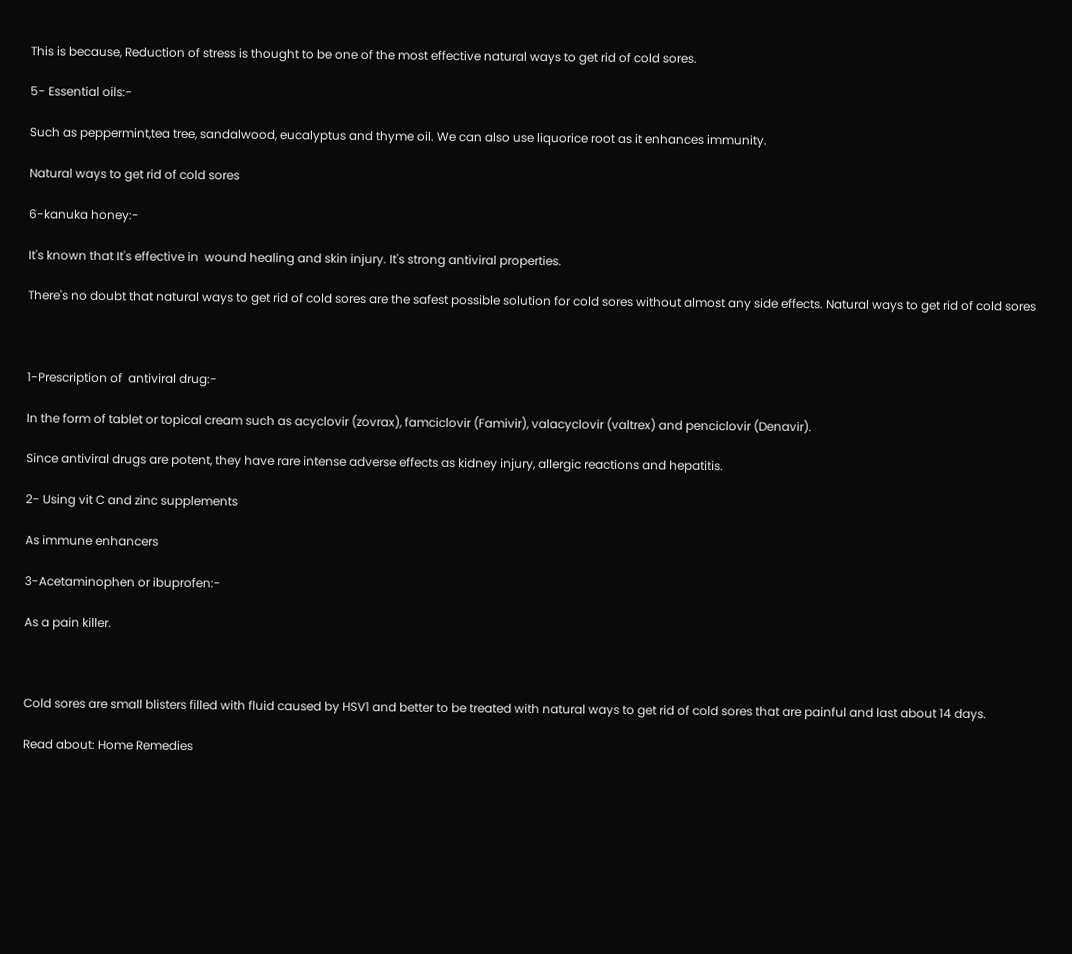This is because, Reduction of stress is thought to be one of the most effective natural ways to get rid of cold sores.

5- Essential oils:-

Such as peppermint,tea tree, sandalwood, eucalyptus and thyme oil. We can also use liquorice root as it enhances immunity.

Natural ways to get rid of cold sores

6-kanuka honey:-

It's known that It's effective in  wound healing and skin injury. It's strong antiviral properties.

There's no doubt that natural ways to get rid of cold sores are the safest possible solution for cold sores without almost any side effects. Natural ways to get rid of cold sores



1-Prescription of  antiviral drug:-

In the form of tablet or topical cream such as acyclovir (zovrax), famciclovir (Famivir), valacyclovir (valtrex) and penciclovir (Denavir).

Since antiviral drugs are potent, they have rare intense adverse effects as kidney injury, allergic reactions and hepatitis.

2- Using vit C and zinc supplements

As immune enhancers

3-Acetaminophen or ibuprofen:-

As a pain killer.



Cold sores are small blisters filled with fluid caused by HSV1 and better to be treated with natural ways to get rid of cold sores that are painful and last about 14 days.

Read about: Home Remedies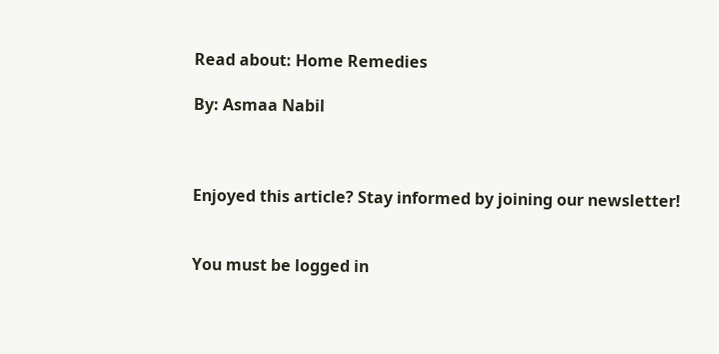Read about: Home Remedies

By: Asmaa Nabil



Enjoyed this article? Stay informed by joining our newsletter!


You must be logged in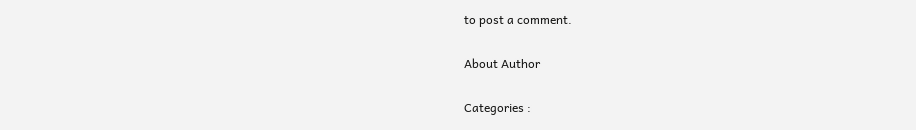to post a comment.

About Author

Categories :